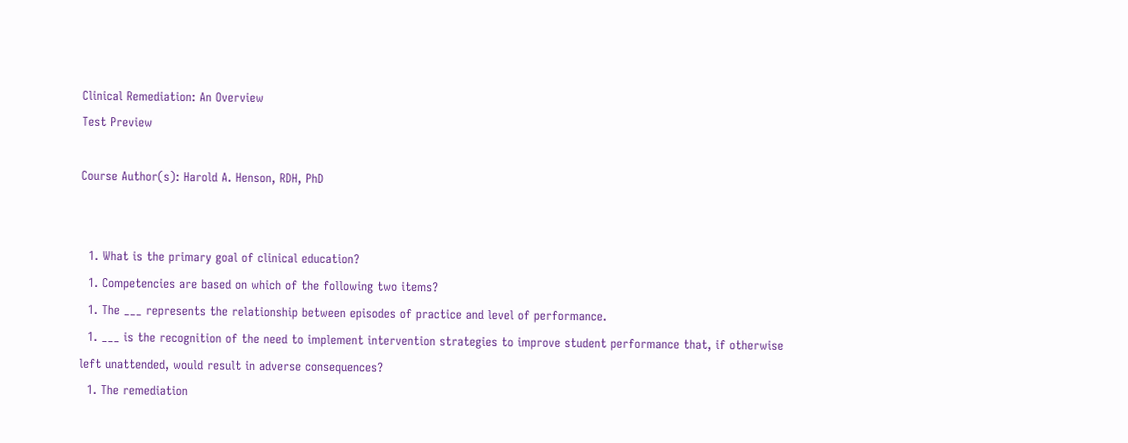Clinical Remediation: An Overview
Test Preview

Course Author(s): Harold A. Henson, RDH, PhD


  1. What is the primary goal of clinical education?
  1. Competencies are based on which of the following two items?
  1. The ___ represents the relationship between episodes of practice and level of performance.
  1. ___ is the recognition of the need to implement intervention strategies to improve student performance that, if otherwise left unattended, would result in adverse consequences?
  1. The remediation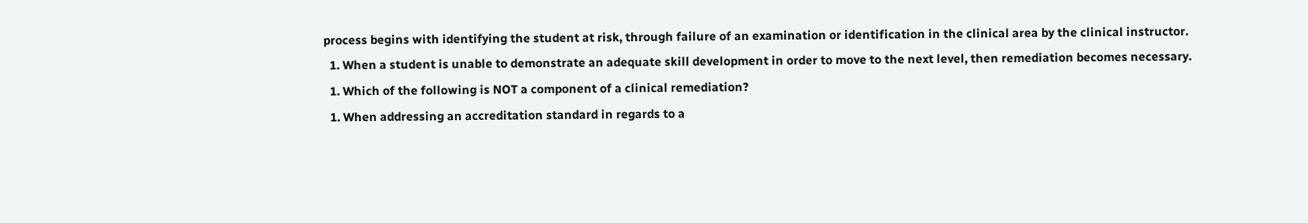process begins with identifying the student at risk, through failure of an examination or identification in the clinical area by the clinical instructor.
  1. When a student is unable to demonstrate an adequate skill development in order to move to the next level, then remediation becomes necessary.
  1. Which of the following is NOT a component of a clinical remediation?
  1. When addressing an accreditation standard in regards to a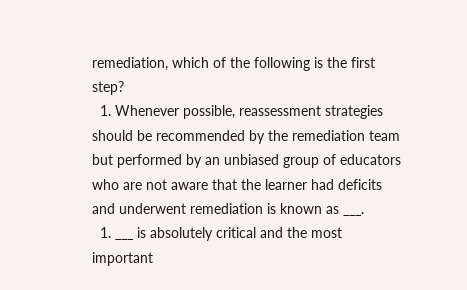remediation, which of the following is the first step?
  1. Whenever possible, reassessment strategies should be recommended by the remediation team but performed by an unbiased group of educators who are not aware that the learner had deficits and underwent remediation is known as ___.
  1. ___ is absolutely critical and the most important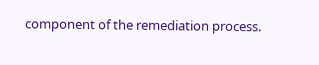component of the remediation process.